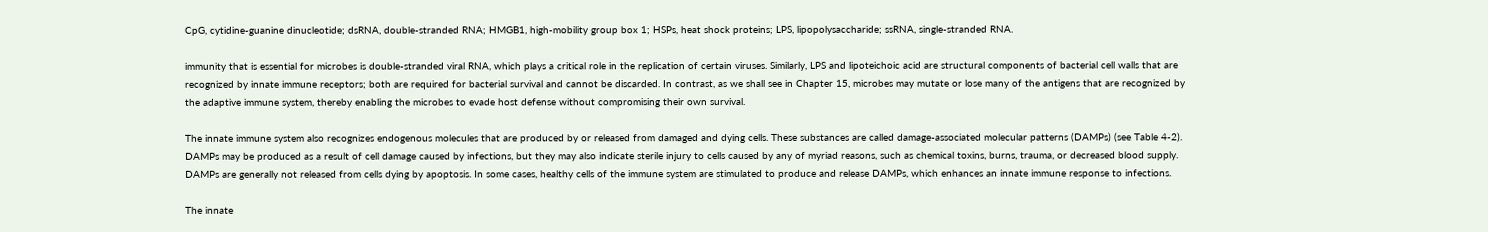CpG, cytidine-guanine dinucleotide; dsRNA, double-stranded RNA; HMGB1, high-mobility group box 1; HSPs, heat shock proteins; LPS, lipopolysaccharide; ssRNA, single-stranded RNA.

immunity that is essential for microbes is double-stranded viral RNA, which plays a critical role in the replication of certain viruses. Similarly, LPS and lipoteichoic acid are structural components of bacterial cell walls that are recognized by innate immune receptors; both are required for bacterial survival and cannot be discarded. In contrast, as we shall see in Chapter 15, microbes may mutate or lose many of the antigens that are recognized by the adaptive immune system, thereby enabling the microbes to evade host defense without compromising their own survival.

The innate immune system also recognizes endogenous molecules that are produced by or released from damaged and dying cells. These substances are called damage-associated molecular patterns (DAMPs) (see Table 4-2). DAMPs may be produced as a result of cell damage caused by infections, but they may also indicate sterile injury to cells caused by any of myriad reasons, such as chemical toxins, burns, trauma, or decreased blood supply. DAMPs are generally not released from cells dying by apoptosis. In some cases, healthy cells of the immune system are stimulated to produce and release DAMPs, which enhances an innate immune response to infections.

The innate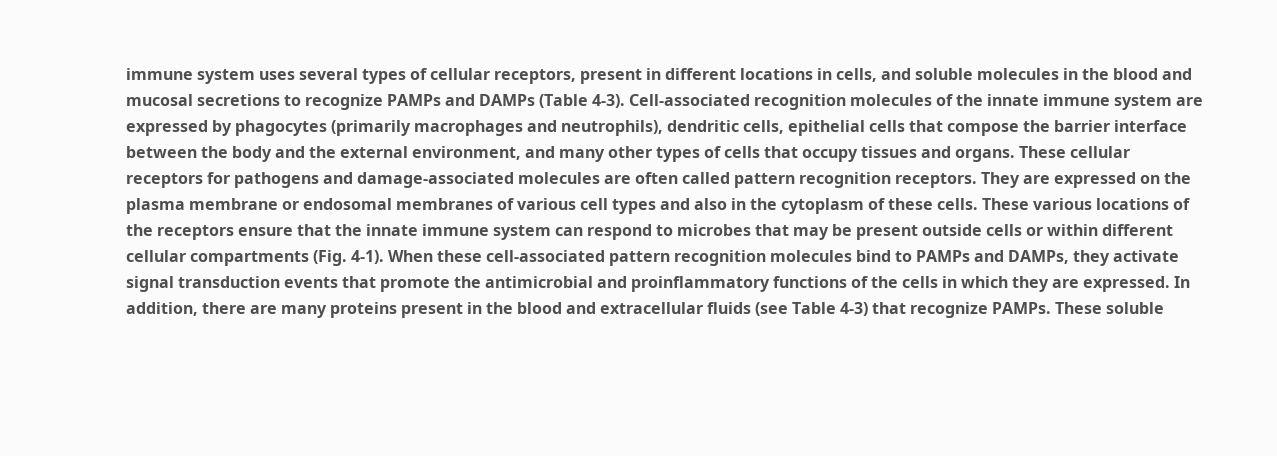immune system uses several types of cellular receptors, present in different locations in cells, and soluble molecules in the blood and mucosal secretions to recognize PAMPs and DAMPs (Table 4-3). Cell-associated recognition molecules of the innate immune system are expressed by phagocytes (primarily macrophages and neutrophils), dendritic cells, epithelial cells that compose the barrier interface between the body and the external environment, and many other types of cells that occupy tissues and organs. These cellular receptors for pathogens and damage-associated molecules are often called pattern recognition receptors. They are expressed on the plasma membrane or endosomal membranes of various cell types and also in the cytoplasm of these cells. These various locations of the receptors ensure that the innate immune system can respond to microbes that may be present outside cells or within different cellular compartments (Fig. 4-1). When these cell-associated pattern recognition molecules bind to PAMPs and DAMPs, they activate signal transduction events that promote the antimicrobial and proinflammatory functions of the cells in which they are expressed. In addition, there are many proteins present in the blood and extracellular fluids (see Table 4-3) that recognize PAMPs. These soluble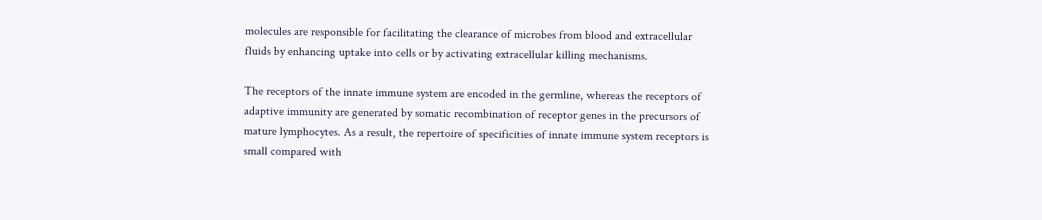molecules are responsible for facilitating the clearance of microbes from blood and extracellular fluids by enhancing uptake into cells or by activating extracellular killing mechanisms.

The receptors of the innate immune system are encoded in the germline, whereas the receptors of adaptive immunity are generated by somatic recombination of receptor genes in the precursors of mature lymphocytes. As a result, the repertoire of specificities of innate immune system receptors is small compared with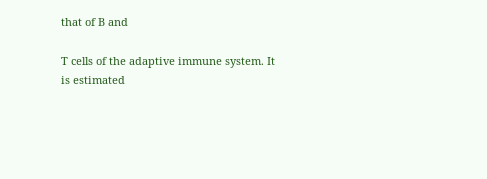that of B and

T cells of the adaptive immune system. It is estimated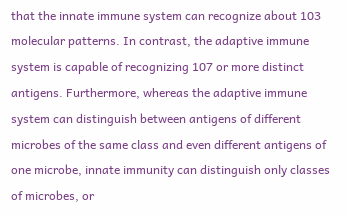that the innate immune system can recognize about 103 molecular patterns. In contrast, the adaptive immune system is capable of recognizing 107 or more distinct antigens. Furthermore, whereas the adaptive immune system can distinguish between antigens of different microbes of the same class and even different antigens of one microbe, innate immunity can distinguish only classes of microbes, or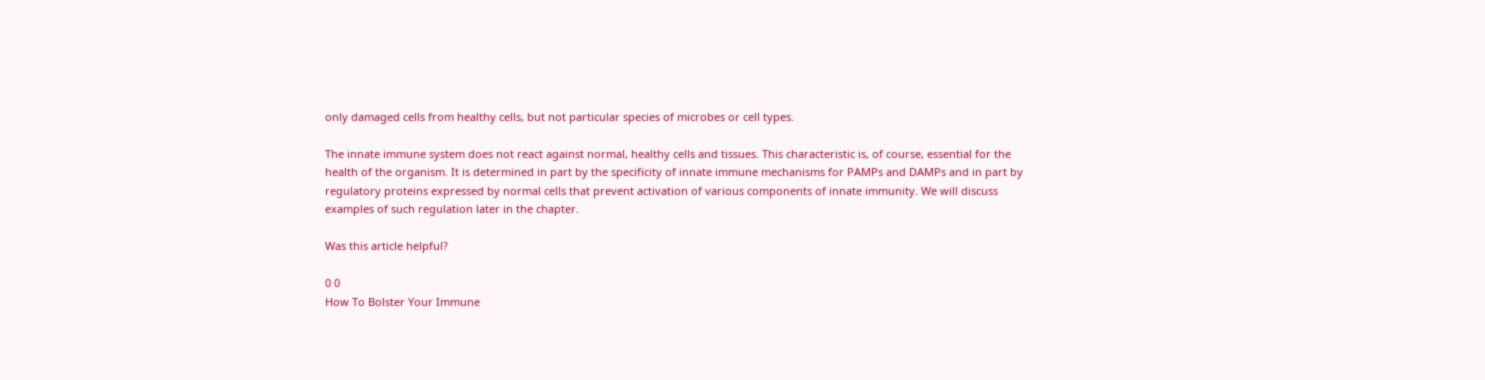only damaged cells from healthy cells, but not particular species of microbes or cell types.

The innate immune system does not react against normal, healthy cells and tissues. This characteristic is, of course, essential for the health of the organism. It is determined in part by the specificity of innate immune mechanisms for PAMPs and DAMPs and in part by regulatory proteins expressed by normal cells that prevent activation of various components of innate immunity. We will discuss examples of such regulation later in the chapter.

Was this article helpful?

0 0
How To Bolster Your Immune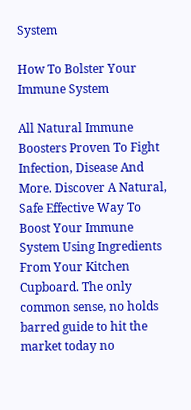System

How To Bolster Your Immune System

All Natural Immune Boosters Proven To Fight Infection, Disease And More. Discover A Natural, Safe Effective Way To Boost Your Immune System Using Ingredients From Your Kitchen Cupboard. The only common sense, no holds barred guide to hit the market today no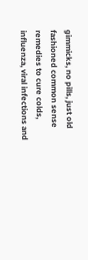gimmicks, no pills, just old fashioned common sense remedies to cure colds, influenza, viral infections and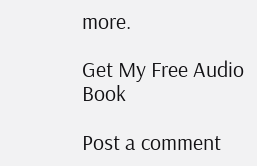more.

Get My Free Audio Book

Post a comment